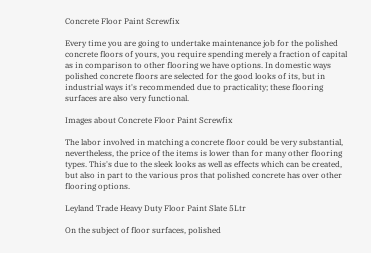Concrete Floor Paint Screwfix

Every time you are going to undertake maintenance job for the polished concrete floors of yours, you require spending merely a fraction of capital as in comparison to other flooring we have options. In domestic ways polished concrete floors are selected for the good looks of its, but in industrial ways it's recommended due to practicality; these flooring surfaces are also very functional.

Images about Concrete Floor Paint Screwfix

The labor involved in matching a concrete floor could be very substantial, nevertheless, the price of the items is lower than for many other flooring types. This's due to the sleek looks as well as effects which can be created, but also in part to the various pros that polished concrete has over other flooring options.

Leyland Trade Heavy Duty Floor Paint Slate 5Ltr

On the subject of floor surfaces, polished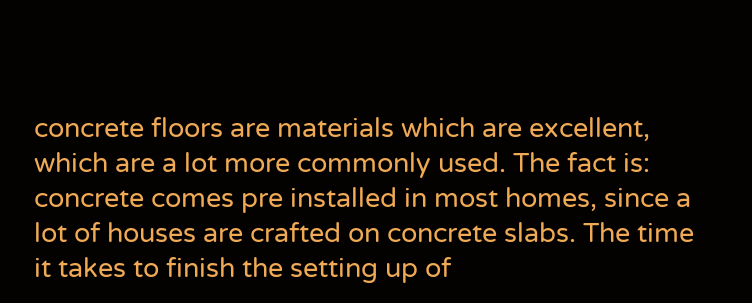concrete floors are materials which are excellent, which are a lot more commonly used. The fact is: concrete comes pre installed in most homes, since a lot of houses are crafted on concrete slabs. The time it takes to finish the setting up of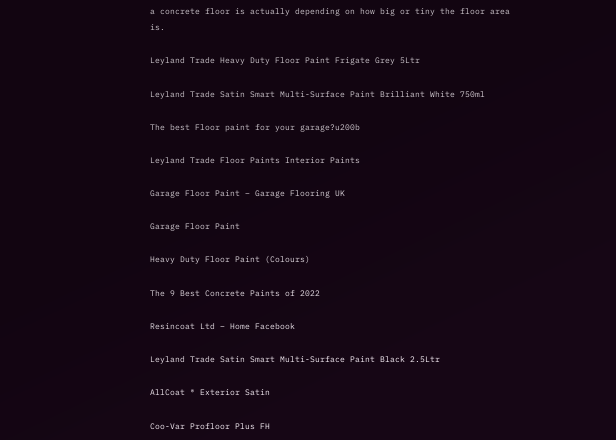a concrete floor is actually depending on how big or tiny the floor area is.

Leyland Trade Heavy Duty Floor Paint Frigate Grey 5Ltr

Leyland Trade Satin Smart Multi-Surface Paint Brilliant White 750ml

The best Floor paint for your garage?u200b

Leyland Trade Floor Paints Interior Paints

Garage Floor Paint – Garage Flooring UK

Garage Floor Paint

Heavy Duty Floor Paint (Colours)

The 9 Best Concrete Paints of 2022

Resincoat Ltd – Home Facebook

Leyland Trade Satin Smart Multi-Surface Paint Black 2.5Ltr

AllCoat ® Exterior Satin

Coo-Var Profloor Plus FH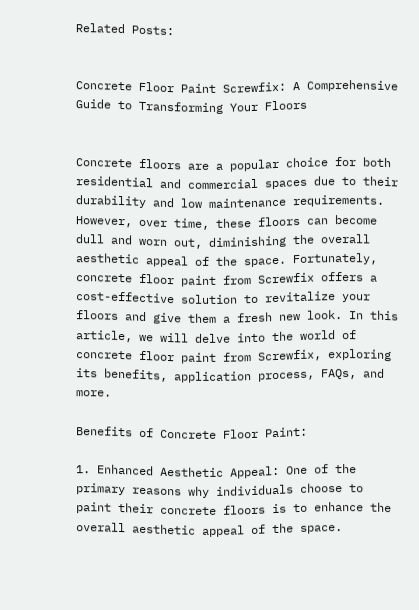Related Posts:


Concrete Floor Paint Screwfix: A Comprehensive Guide to Transforming Your Floors


Concrete floors are a popular choice for both residential and commercial spaces due to their durability and low maintenance requirements. However, over time, these floors can become dull and worn out, diminishing the overall aesthetic appeal of the space. Fortunately, concrete floor paint from Screwfix offers a cost-effective solution to revitalize your floors and give them a fresh new look. In this article, we will delve into the world of concrete floor paint from Screwfix, exploring its benefits, application process, FAQs, and more.

Benefits of Concrete Floor Paint:

1. Enhanced Aesthetic Appeal: One of the primary reasons why individuals choose to paint their concrete floors is to enhance the overall aesthetic appeal of the space.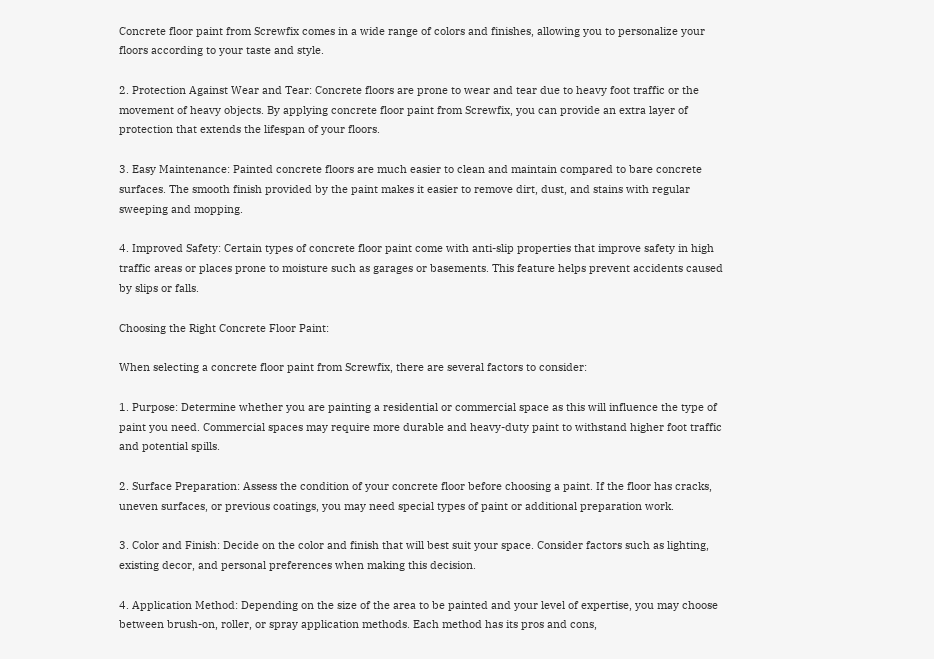Concrete floor paint from Screwfix comes in a wide range of colors and finishes, allowing you to personalize your floors according to your taste and style.

2. Protection Against Wear and Tear: Concrete floors are prone to wear and tear due to heavy foot traffic or the movement of heavy objects. By applying concrete floor paint from Screwfix, you can provide an extra layer of protection that extends the lifespan of your floors.

3. Easy Maintenance: Painted concrete floors are much easier to clean and maintain compared to bare concrete surfaces. The smooth finish provided by the paint makes it easier to remove dirt, dust, and stains with regular sweeping and mopping.

4. Improved Safety: Certain types of concrete floor paint come with anti-slip properties that improve safety in high traffic areas or places prone to moisture such as garages or basements. This feature helps prevent accidents caused by slips or falls.

Choosing the Right Concrete Floor Paint:

When selecting a concrete floor paint from Screwfix, there are several factors to consider:

1. Purpose: Determine whether you are painting a residential or commercial space as this will influence the type of paint you need. Commercial spaces may require more durable and heavy-duty paint to withstand higher foot traffic and potential spills.

2. Surface Preparation: Assess the condition of your concrete floor before choosing a paint. If the floor has cracks, uneven surfaces, or previous coatings, you may need special types of paint or additional preparation work.

3. Color and Finish: Decide on the color and finish that will best suit your space. Consider factors such as lighting, existing decor, and personal preferences when making this decision.

4. Application Method: Depending on the size of the area to be painted and your level of expertise, you may choose between brush-on, roller, or spray application methods. Each method has its pros and cons,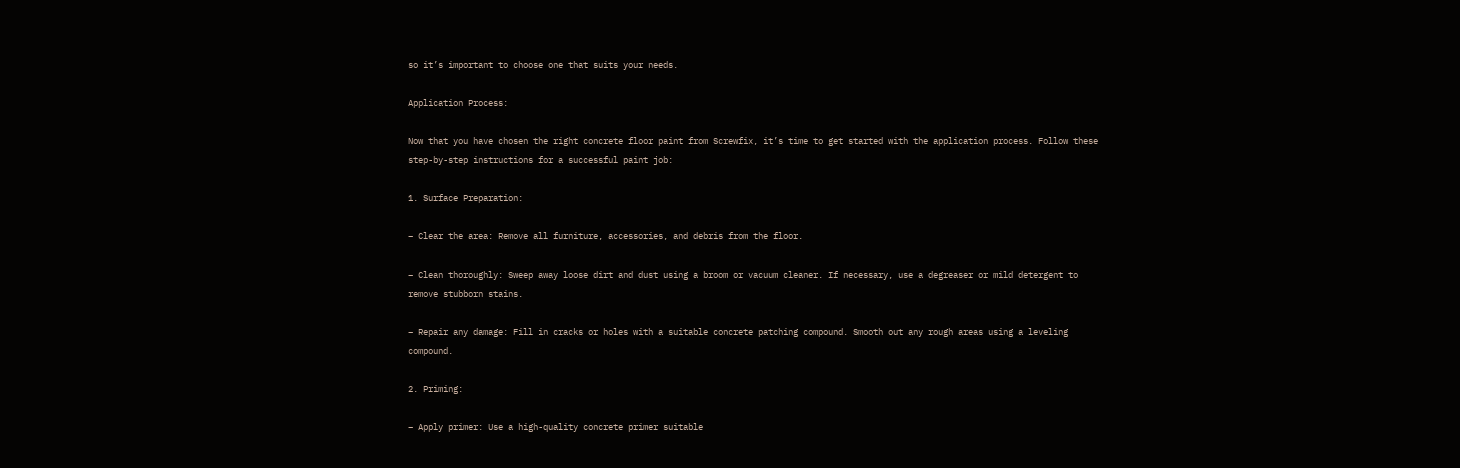so it’s important to choose one that suits your needs.

Application Process:

Now that you have chosen the right concrete floor paint from Screwfix, it’s time to get started with the application process. Follow these step-by-step instructions for a successful paint job:

1. Surface Preparation:

– Clear the area: Remove all furniture, accessories, and debris from the floor.

– Clean thoroughly: Sweep away loose dirt and dust using a broom or vacuum cleaner. If necessary, use a degreaser or mild detergent to remove stubborn stains.

– Repair any damage: Fill in cracks or holes with a suitable concrete patching compound. Smooth out any rough areas using a leveling compound.

2. Priming:

– Apply primer: Use a high-quality concrete primer suitable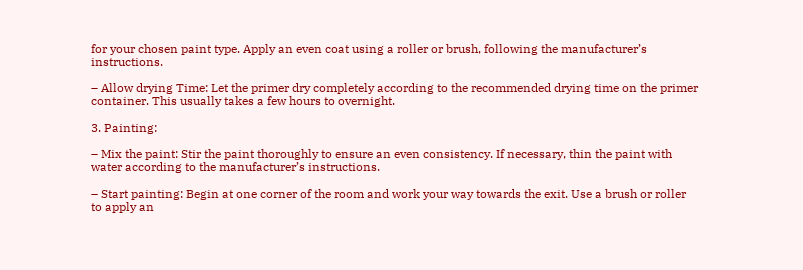for your chosen paint type. Apply an even coat using a roller or brush, following the manufacturer’s instructions.

– Allow drying Time: Let the primer dry completely according to the recommended drying time on the primer container. This usually takes a few hours to overnight.

3. Painting:

– Mix the paint: Stir the paint thoroughly to ensure an even consistency. If necessary, thin the paint with water according to the manufacturer’s instructions.

– Start painting: Begin at one corner of the room and work your way towards the exit. Use a brush or roller to apply an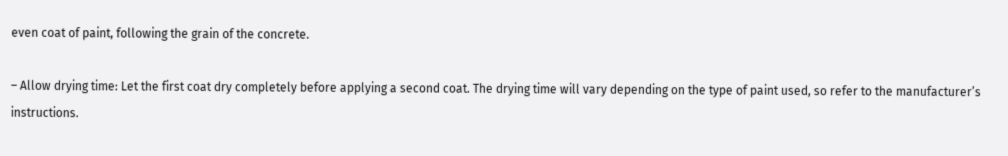even coat of paint, following the grain of the concrete.

– Allow drying time: Let the first coat dry completely before applying a second coat. The drying time will vary depending on the type of paint used, so refer to the manufacturer’s instructions.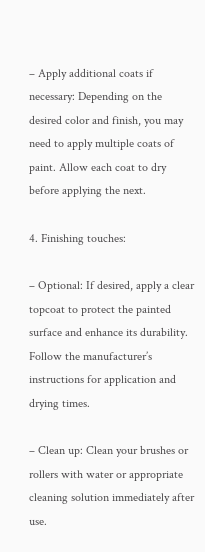– Apply additional coats if necessary: Depending on the desired color and finish, you may need to apply multiple coats of paint. Allow each coat to dry before applying the next.

4. Finishing touches:

– Optional: If desired, apply a clear topcoat to protect the painted surface and enhance its durability. Follow the manufacturer’s instructions for application and drying times.

– Clean up: Clean your brushes or rollers with water or appropriate cleaning solution immediately after use.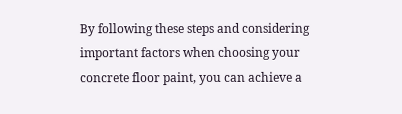By following these steps and considering important factors when choosing your concrete floor paint, you can achieve a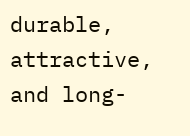durable, attractive, and long-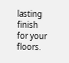lasting finish for your floors.